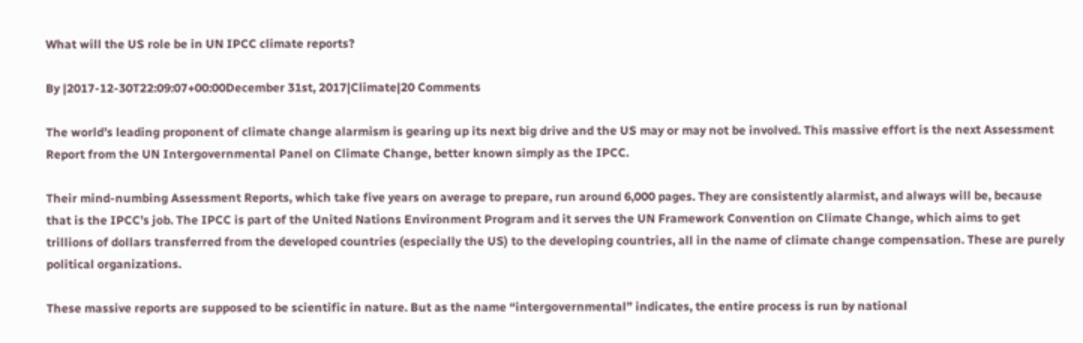What will the US role be in UN IPCC climate reports?

By |2017-12-30T22:09:07+00:00December 31st, 2017|Climate|20 Comments

The world’s leading proponent of climate change alarmism is gearing up its next big drive and the US may or may not be involved. This massive effort is the next Assessment Report from the UN Intergovernmental Panel on Climate Change, better known simply as the IPCC.

Their mind-numbing Assessment Reports, which take five years on average to prepare, run around 6,000 pages. They are consistently alarmist, and always will be, because that is the IPCC’s job. The IPCC is part of the United Nations Environment Program and it serves the UN Framework Convention on Climate Change, which aims to get trillions of dollars transferred from the developed countries (especially the US) to the developing countries, all in the name of climate change compensation. These are purely political organizations.

These massive reports are supposed to be scientific in nature. But as the name “intergovernmental” indicates, the entire process is run by national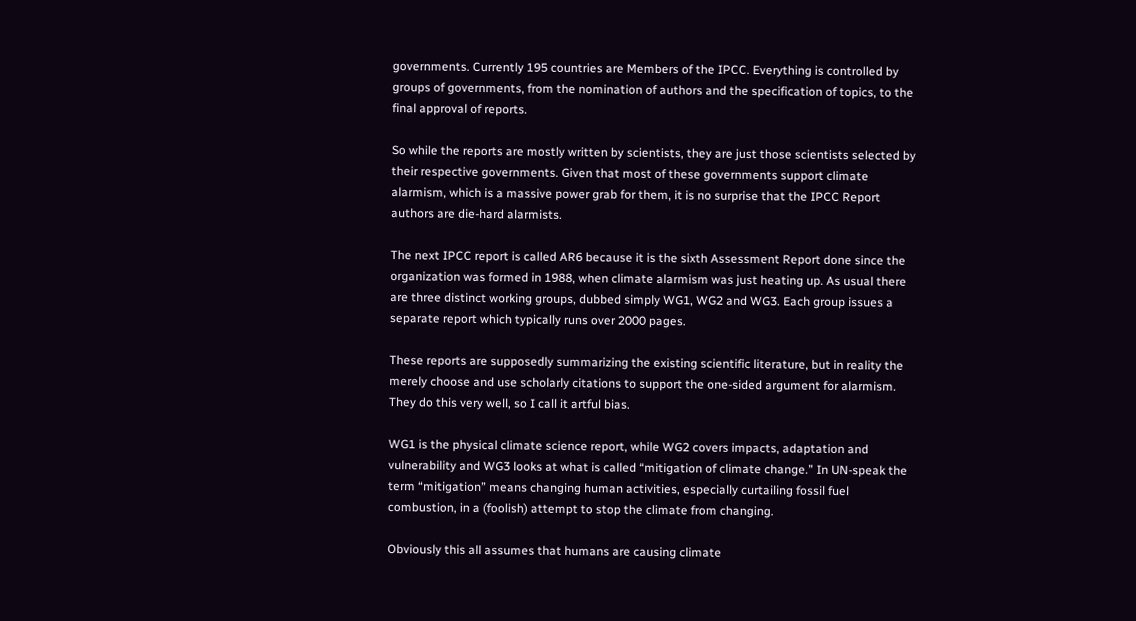governments. Currently 195 countries are Members of the IPCC. Everything is controlled by groups of governments, from the nomination of authors and the specification of topics, to the final approval of reports.

So while the reports are mostly written by scientists, they are just those scientists selected by their respective governments. Given that most of these governments support climate alarmism, which is a massive power grab for them, it is no surprise that the IPCC Report authors are die-hard alarmists.

The next IPCC report is called AR6 because it is the sixth Assessment Report done since the organization was formed in 1988, when climate alarmism was just heating up. As usual there are three distinct working groups, dubbed simply WG1, WG2 and WG3. Each group issues a separate report which typically runs over 2000 pages.

These reports are supposedly summarizing the existing scientific literature, but in reality the merely choose and use scholarly citations to support the one-sided argument for alarmism. They do this very well, so I call it artful bias.

WG1 is the physical climate science report, while WG2 covers impacts, adaptation and vulnerability and WG3 looks at what is called “mitigation of climate change.” In UN-speak the term “mitigation” means changing human activities, especially curtailing fossil fuel combustion, in a (foolish) attempt to stop the climate from changing.

Obviously this all assumes that humans are causing climate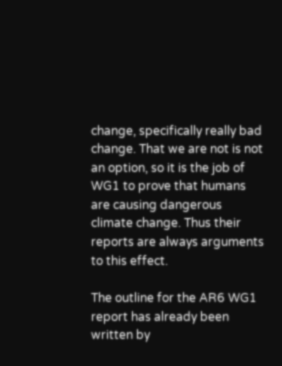change, specifically really bad change. That we are not is not an option, so it is the job of WG1 to prove that humans are causing dangerous climate change. Thus their reports are always arguments to this effect.

The outline for the AR6 WG1 report has already been written by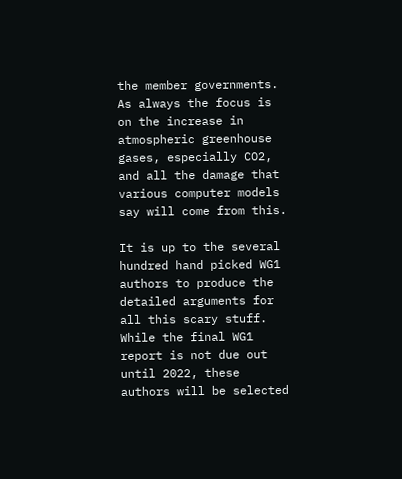the member governments. As always the focus is on the increase in atmospheric greenhouse gases, especially CO2, and all the damage that various computer models say will come from this.

It is up to the several hundred hand picked WG1 authors to produce the detailed arguments for all this scary stuff. While the final WG1 report is not due out until 2022, these authors will be selected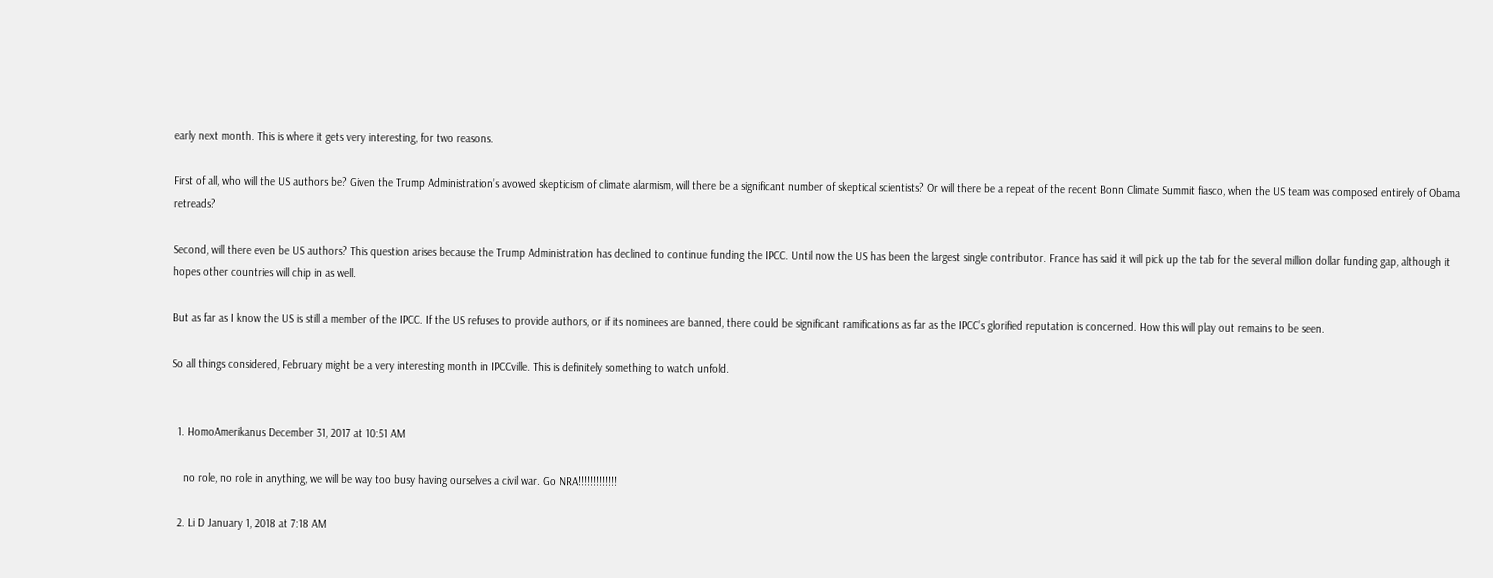early next month. This is where it gets very interesting, for two reasons.

First of all, who will the US authors be? Given the Trump Administration’s avowed skepticism of climate alarmism, will there be a significant number of skeptical scientists? Or will there be a repeat of the recent Bonn Climate Summit fiasco, when the US team was composed entirely of Obama retreads?

Second, will there even be US authors? This question arises because the Trump Administration has declined to continue funding the IPCC. Until now the US has been the largest single contributor. France has said it will pick up the tab for the several million dollar funding gap, although it hopes other countries will chip in as well.

But as far as I know the US is still a member of the IPCC. If the US refuses to provide authors, or if its nominees are banned, there could be significant ramifications as far as the IPCC’s glorified reputation is concerned. How this will play out remains to be seen.

So all things considered, February might be a very interesting month in IPCCville. This is definitely something to watch unfold.


  1. HomoAmerikanus December 31, 2017 at 10:51 AM

    no role, no role in anything, we will be way too busy having ourselves a civil war. Go NRA!!!!!!!!!!!!!

  2. Li D January 1, 2018 at 7:18 AM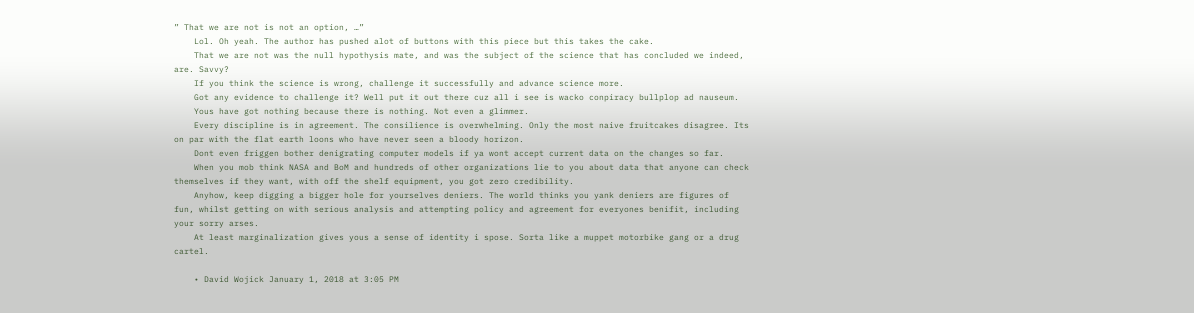” That we are not is not an option, …”
    Lol. Oh yeah. The author has pushed alot of buttons with this piece but this takes the cake.
    That we are not was the null hypothysis mate, and was the subject of the science that has concluded we indeed, are. Savvy?
    If you think the science is wrong, challenge it successfully and advance science more.
    Got any evidence to challenge it? Well put it out there cuz all i see is wacko conpiracy bullplop ad nauseum.
    Yous have got nothing because there is nothing. Not even a glimmer.
    Every discipline is in agreement. The consilience is overwhelming. Only the most naive fruitcakes disagree. Its on par with the flat earth loons who have never seen a bloody horizon.
    Dont even friggen bother denigrating computer models if ya wont accept current data on the changes so far.
    When you mob think NASA and BoM and hundreds of other organizations lie to you about data that anyone can check themselves if they want, with off the shelf equipment, you got zero credibility.
    Anyhow, keep digging a bigger hole for yourselves deniers. The world thinks you yank deniers are figures of fun, whilst getting on with serious analysis and attempting policy and agreement for everyones benifit, including your sorry arses.
    At least marginalization gives yous a sense of identity i spose. Sorta like a muppet motorbike gang or a drug cartel.

    • David Wojick January 1, 2018 at 3:05 PM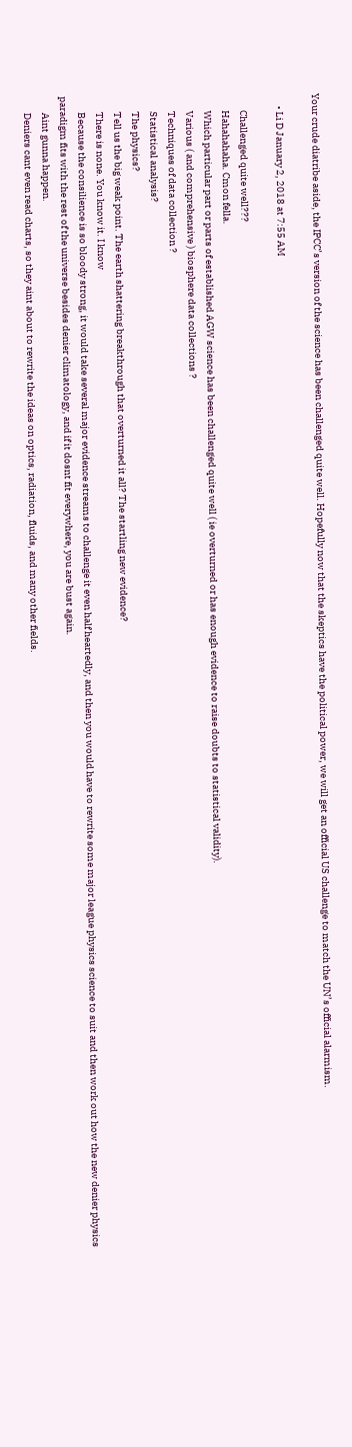Your crude diatribe aside, the IPCC’s version of the science has been challenged quite well. Hopefully now that the skeptics have the political power, we will get an official US challenge to match the UN’s official alarmism.

      • Li D January 2, 2018 at 7:55 AM

        Challenged quite well???
        Hahahahaha. Cmon fella.
        Which particular part or parts of established AGW science has been challenged quite well ( ie overturned or has enough evidence to raise doubts to statistical validity).
        Various ( and comprehensive ) biosphere data collections ?
        Techniques of data collection ?
        Statistical analysis?
        The physics?
        Tell us the big weak point. The earth shattering breakthrough that overturned it all? The startling new evidence?
        There is none. You know it. I know
        Because the consilience is so bloody strong, it would take several major evidence streams to challenge it even half heartedly, and then you would have to rewrite some major league physics science to suit and then work out how the new denier physics paradigm fits with the rest of the universe besides denier climatology, and if it dosnt fit everywhere, you are bust again.
        Aint gunna happen.
        Deniers cant even read charts, so they aint about to rewrite the ideas on optics, radiation, fluids, and many other fields.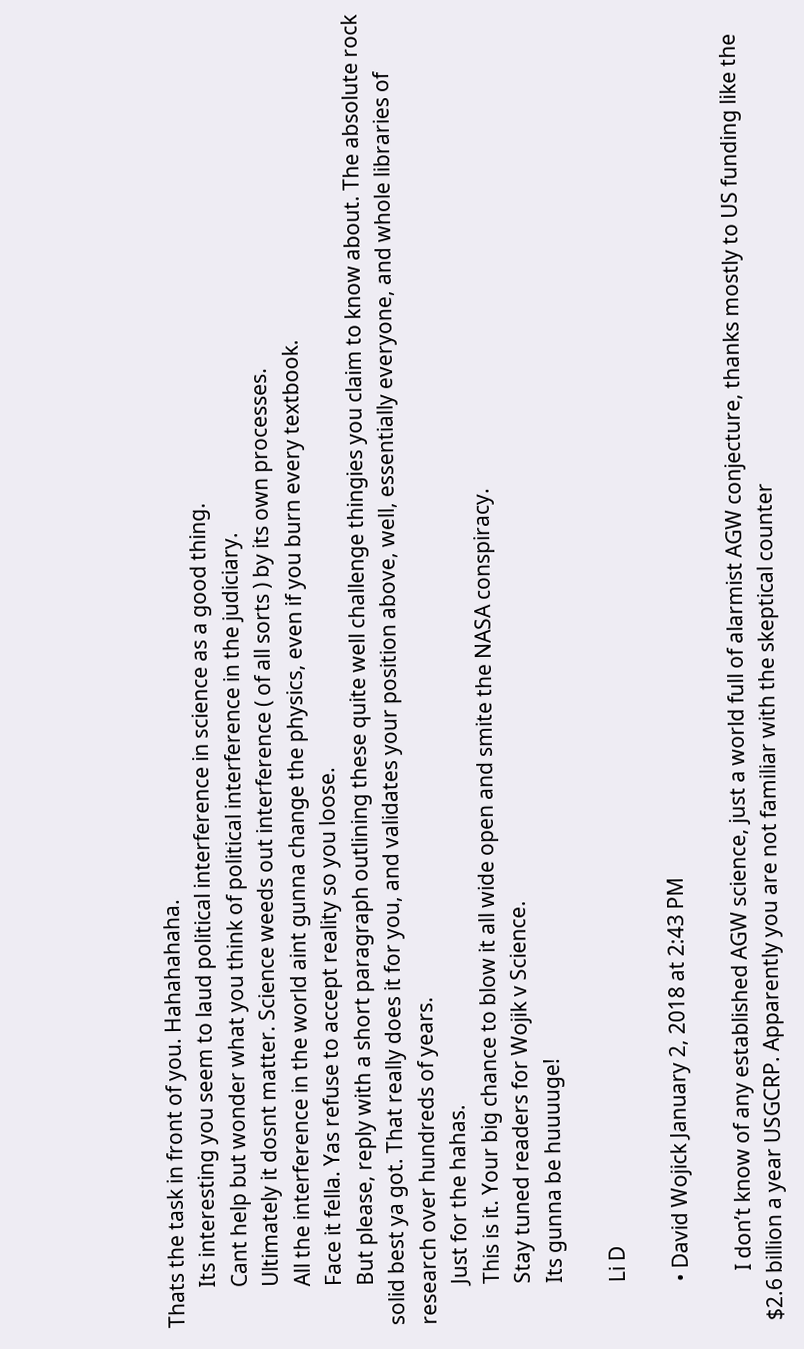Thats the task in front of you. Hahahahaha.
        Its interesting you seem to laud political interference in science as a good thing.
        Cant help but wonder what you think of political interference in the judiciary.
        Ultimately it dosnt matter. Science weeds out interference ( of all sorts ) by its own processes.
        All the interference in the world aint gunna change the physics, even if you burn every textbook.
        Face it fella. Yas refuse to accept reality so you loose.
        But please, reply with a short paragraph outlining these quite well challenge thingies you claim to know about. The absolute rock solid best ya got. That really does it for you, and validates your position above, well, essentially everyone, and whole libraries of research over hundreds of years.
        Just for the hahas.
        This is it. Your big chance to blow it all wide open and smite the NASA conspiracy.
        Stay tuned readers for Wojik v Science.
        Its gunna be huuuuge!

        Li D

        • David Wojick January 2, 2018 at 2:43 PM

          I don’t know of any established AGW science, just a world full of alarmist AGW conjecture, thanks mostly to US funding like the $2.6 billion a year USGCRP. Apparently you are not familiar with the skeptical counter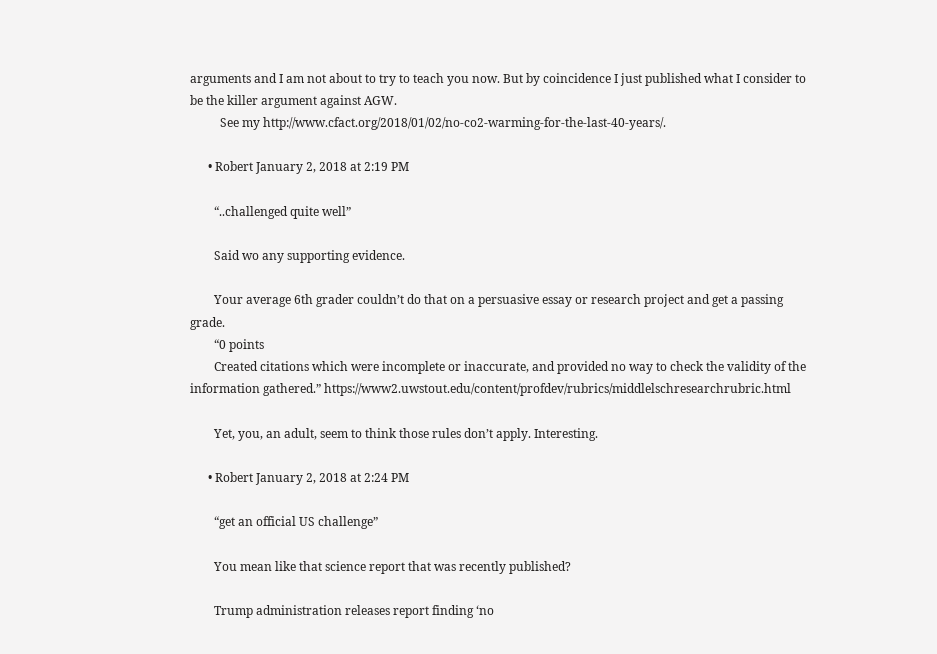arguments and I am not about to try to teach you now. But by coincidence I just published what I consider to be the killer argument against AGW.
          See my http://www.cfact.org/2018/01/02/no-co2-warming-for-the-last-40-years/.

      • Robert January 2, 2018 at 2:19 PM

        “..challenged quite well”

        Said wo any supporting evidence.

        Your average 6th grader couldn’t do that on a persuasive essay or research project and get a passing grade.
        “0 points
        Created citations which were incomplete or inaccurate, and provided no way to check the validity of the information gathered.” https://www2.uwstout.edu/content/profdev/rubrics/middlelschresearchrubric.html

        Yet, you, an adult, seem to think those rules don’t apply. Interesting.

      • Robert January 2, 2018 at 2:24 PM

        “get an official US challenge”

        You mean like that science report that was recently published?

        Trump administration releases report finding ‘no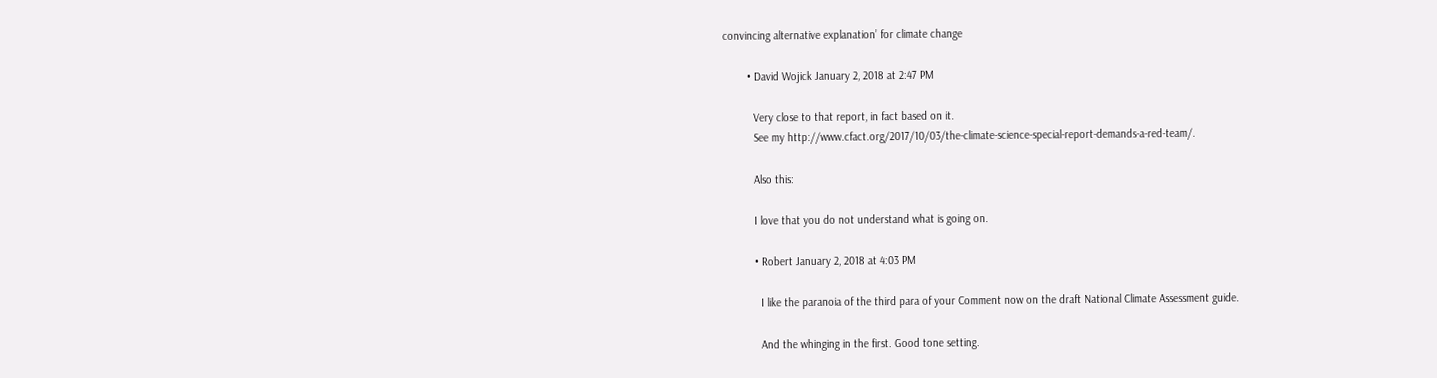convincing alternative explanation’ for climate change

        • David Wojick January 2, 2018 at 2:47 PM

          Very close to that report, in fact based on it.
          See my http://www.cfact.org/2017/10/03/the-climate-science-special-report-demands-a-red-team/.

          Also this:

          I love that you do not understand what is going on.

          • Robert January 2, 2018 at 4:03 PM

            I like the paranoia of the third para of your Comment now on the draft National Climate Assessment guide.

            And the whinging in the first. Good tone setting.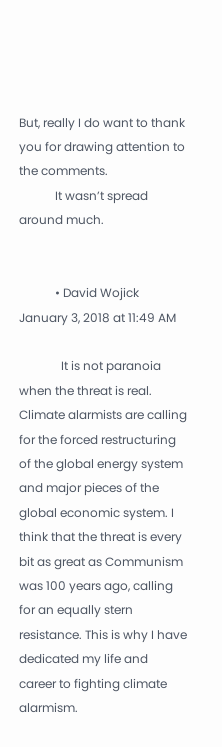But, really I do want to thank you for drawing attention to the comments.
            It wasn’t spread around much.


            • David Wojick January 3, 2018 at 11:49 AM

              It is not paranoia when the threat is real. Climate alarmists are calling for the forced restructuring of the global energy system and major pieces of the global economic system. I think that the threat is every bit as great as Communism was 100 years ago, calling for an equally stern resistance. This is why I have dedicated my life and career to fighting climate alarmism.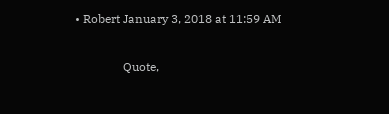• Robert January 3, 2018 at 11:59 AM

                Quote,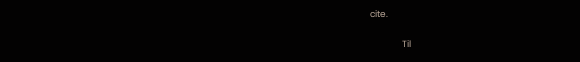cite.

                Til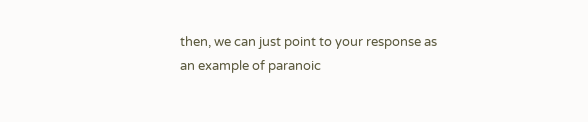then, we can just point to your response as an example of paranoic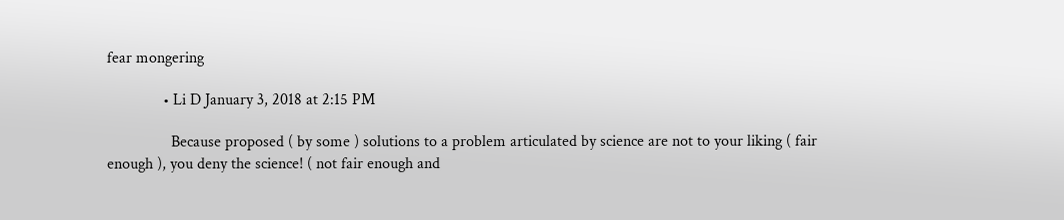fear mongering

              • Li D January 3, 2018 at 2:15 PM

                Because proposed ( by some ) solutions to a problem articulated by science are not to your liking ( fair enough ), you deny the science! ( not fair enough and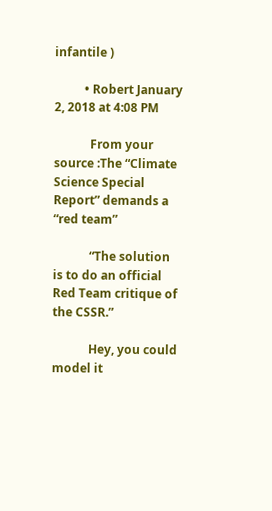infantile )

          • Robert January 2, 2018 at 4:08 PM

            From your source :The “Climate Science Special Report” demands a “red team”

            “The solution is to do an official Red Team critique of the CSSR.”

            Hey, you could model it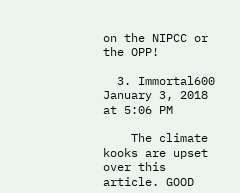on the NIPCC or the OPP!

  3. Immortal600 January 3, 2018 at 5:06 PM

    The climate kooks are upset over this article. GOOD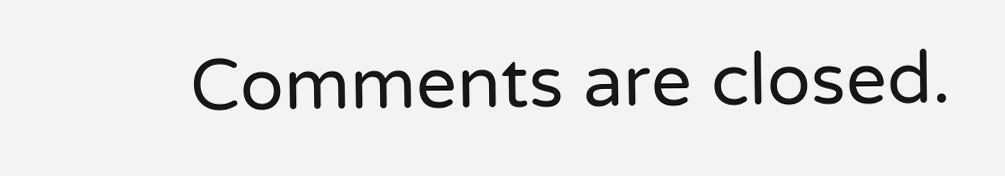Comments are closed.